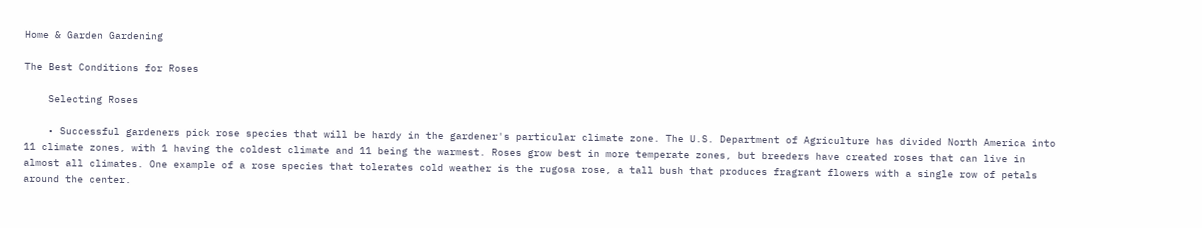Home & Garden Gardening

The Best Conditions for Roses

    Selecting Roses

    • Successful gardeners pick rose species that will be hardy in the gardener's particular climate zone. The U.S. Department of Agriculture has divided North America into 11 climate zones, with 1 having the coldest climate and 11 being the warmest. Roses grow best in more temperate zones, but breeders have created roses that can live in almost all climates. One example of a rose species that tolerates cold weather is the rugosa rose, a tall bush that produces fragrant flowers with a single row of petals around the center.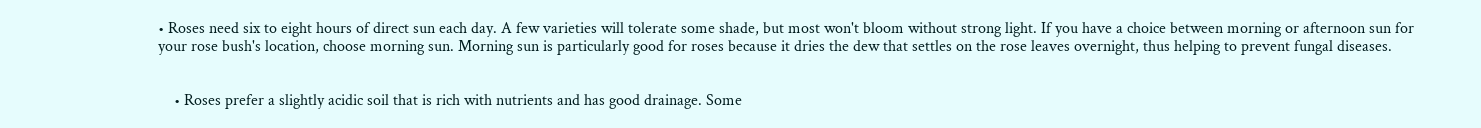• Roses need six to eight hours of direct sun each day. A few varieties will tolerate some shade, but most won't bloom without strong light. If you have a choice between morning or afternoon sun for your rose bush's location, choose morning sun. Morning sun is particularly good for roses because it dries the dew that settles on the rose leaves overnight, thus helping to prevent fungal diseases.


    • Roses prefer a slightly acidic soil that is rich with nutrients and has good drainage. Some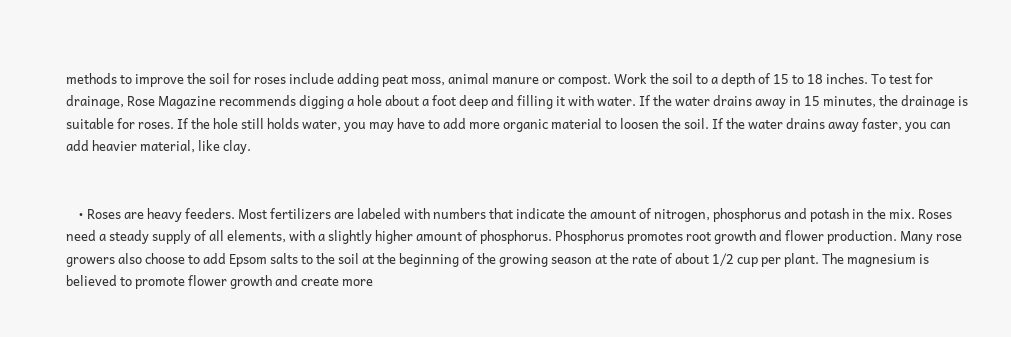methods to improve the soil for roses include adding peat moss, animal manure or compost. Work the soil to a depth of 15 to 18 inches. To test for drainage, Rose Magazine recommends digging a hole about a foot deep and filling it with water. If the water drains away in 15 minutes, the drainage is suitable for roses. If the hole still holds water, you may have to add more organic material to loosen the soil. If the water drains away faster, you can add heavier material, like clay.


    • Roses are heavy feeders. Most fertilizers are labeled with numbers that indicate the amount of nitrogen, phosphorus and potash in the mix. Roses need a steady supply of all elements, with a slightly higher amount of phosphorus. Phosphorus promotes root growth and flower production. Many rose growers also choose to add Epsom salts to the soil at the beginning of the growing season at the rate of about 1/2 cup per plant. The magnesium is believed to promote flower growth and create more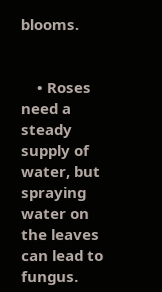blooms.


    • Roses need a steady supply of water, but spraying water on the leaves can lead to fungus.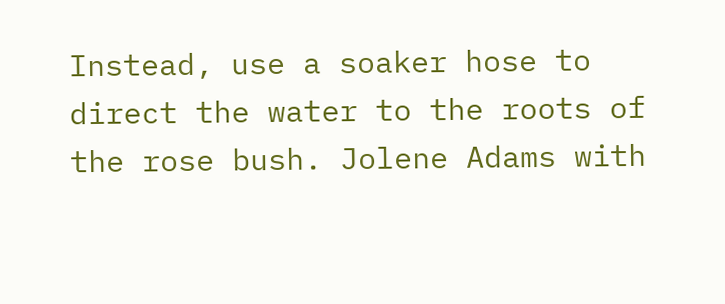Instead, use a soaker hose to direct the water to the roots of the rose bush. Jolene Adams with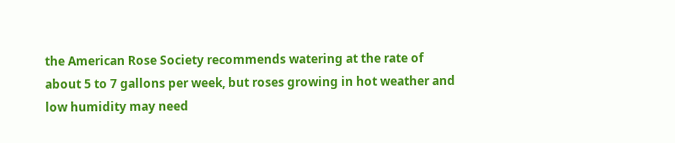the American Rose Society recommends watering at the rate of about 5 to 7 gallons per week, but roses growing in hot weather and low humidity may need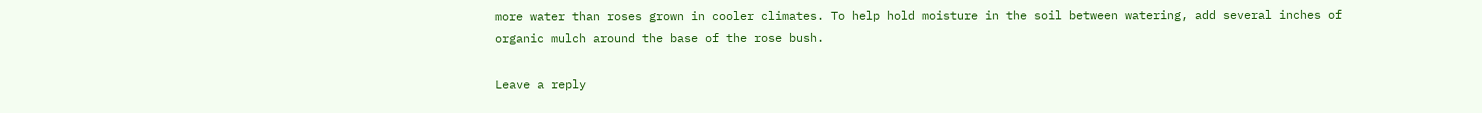more water than roses grown in cooler climates. To help hold moisture in the soil between watering, add several inches of organic mulch around the base of the rose bush.

Leave a reply